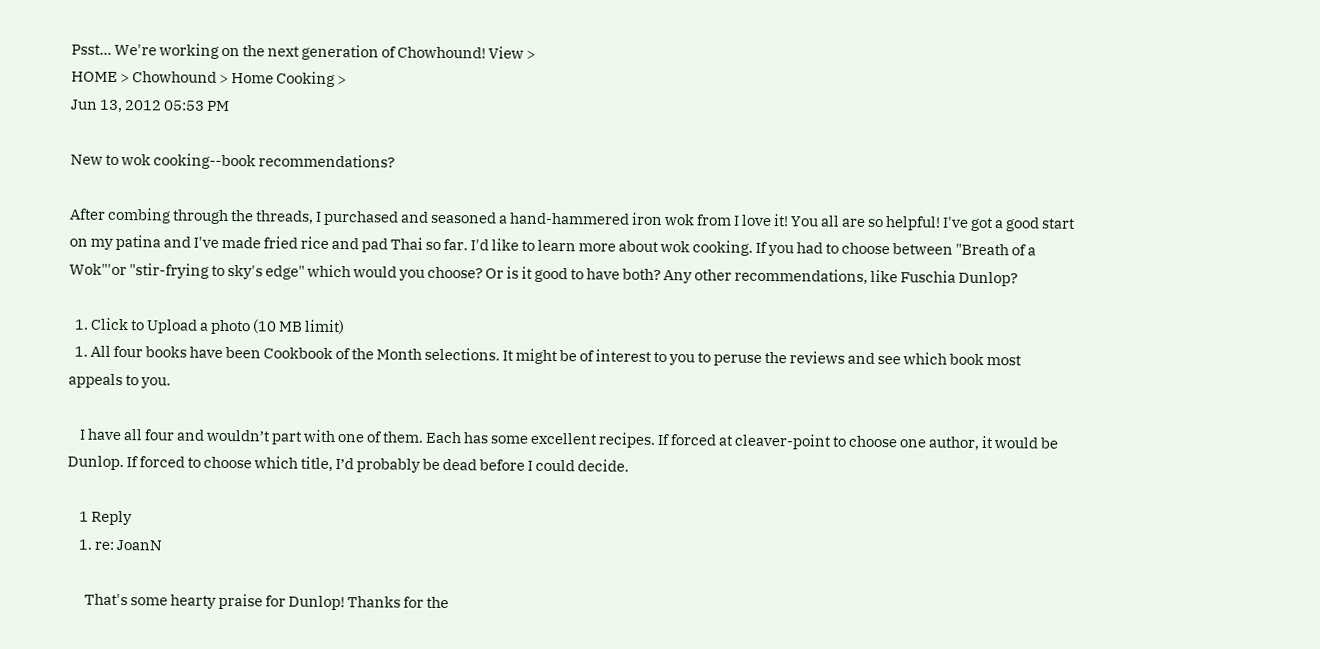Psst... We're working on the next generation of Chowhound! View >
HOME > Chowhound > Home Cooking >
Jun 13, 2012 05:53 PM

New to wok cooking--book recommendations?

After combing through the threads, I purchased and seasoned a hand-hammered iron wok from I love it! You all are so helpful! I've got a good start on my patina and I've made fried rice and pad Thai so far. I'd like to learn more about wok cooking. If you had to choose between "Breath of a Wok"'or "stir-frying to sky's edge" which would you choose? Or is it good to have both? Any other recommendations, like Fuschia Dunlop?

  1. Click to Upload a photo (10 MB limit)
  1. All four books have been Cookbook of the Month selections. It might be of interest to you to peruse the reviews and see which book most appeals to you.

    I have all four and wouldn’t part with one of them. Each has some excellent recipes. If forced at cleaver-point to choose one author, it would be Dunlop. If forced to choose which title, I’d probably be dead before I could decide.

    1 Reply
    1. re: JoanN

      That's some hearty praise for Dunlop! Thanks for the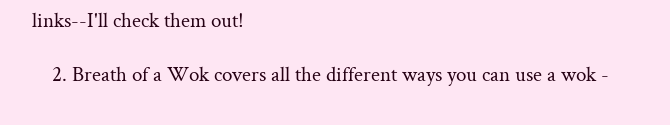links--I'll check them out!

    2. Breath of a Wok covers all the different ways you can use a wok -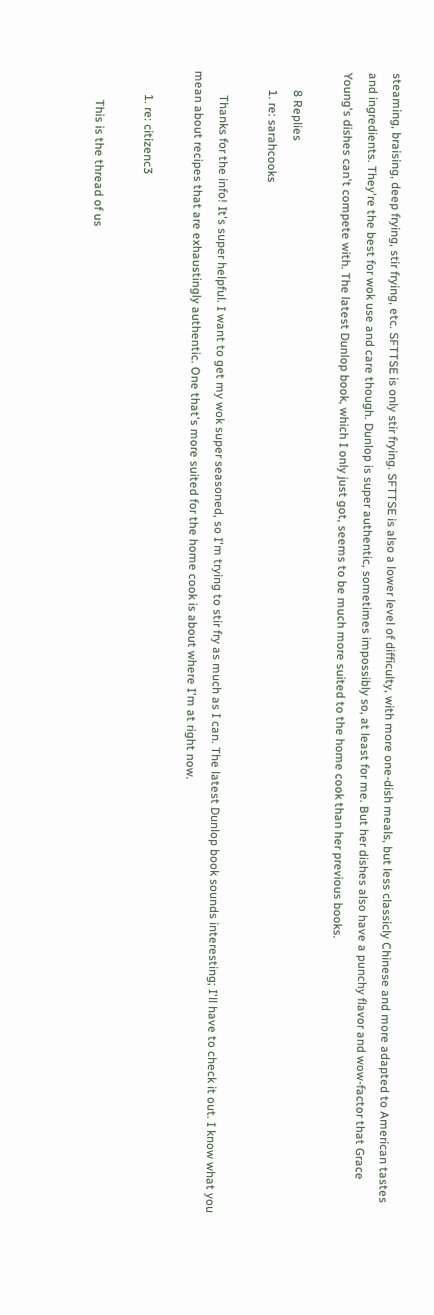steaming, braising, deep frying, stir frying, etc. SFTTSE is only stir frying. SFTTSE is also a lower level of difficulty, with more one-dish meals, but less classicly Chinese and more adapted to American tastes and ingredients. They're the best for wok use and care though. Dunlop is super authentic, sometimes impossibly so, at least for me. But her dishes also have a punchy flavor and wow-factor that Grace Young's dishes can't compete with. The latest Dunlop book, which I only just got, seems to be much more suited to the home cook than her previous books.

      8 Replies
      1. re: sarahcooks

        Thanks for the info! It's super helpful. I want to get my wok super seasoned, so I'm trying to stir fry as much as I can. The latest Dunlop book sounds interesting; I'll have to check it out. I know what you mean about recipes that are exhaustingly authentic. One that's more suited for the home cook is about where I'm at right now.

        1. re: citizenc3

          This is the thread of us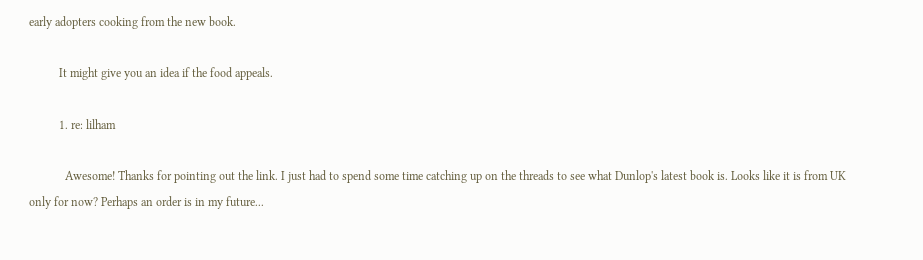early adopters cooking from the new book.

          It might give you an idea if the food appeals.

          1. re: lilham

            Awesome! Thanks for pointing out the link. I just had to spend some time catching up on the threads to see what Dunlop's latest book is. Looks like it is from UK only for now? Perhaps an order is in my future...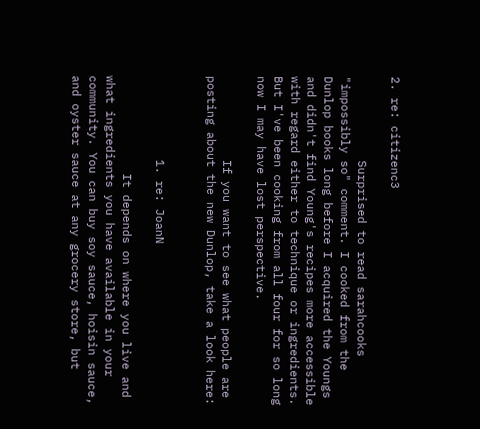2. re: citizenc3

            Surprised to read sarahcooks "impossibly so" comment. I cooked from the Dunlop books long before I acquired the Youngs and didn't find Young's recipes more accessible with regard either to technique or ingredients. But I've been cooking from all four for so long now I may have lost perspective.

            If you want to see what people are posting about the new Dunlop, take a look here:


            1. re: JoanN

              It depends on where you live and what ingredients you have available in your community. You can buy soy sauce, hoisin sauce, and oyster sauce at any grocery store, but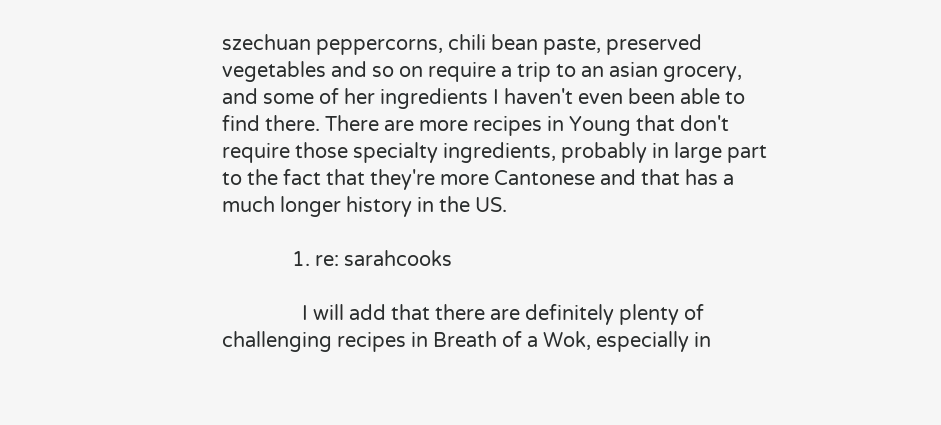szechuan peppercorns, chili bean paste, preserved vegetables and so on require a trip to an asian grocery, and some of her ingredients I haven't even been able to find there. There are more recipes in Young that don't require those specialty ingredients, probably in large part to the fact that they're more Cantonese and that has a much longer history in the US.

              1. re: sarahcooks

                I will add that there are definitely plenty of challenging recipes in Breath of a Wok, especially in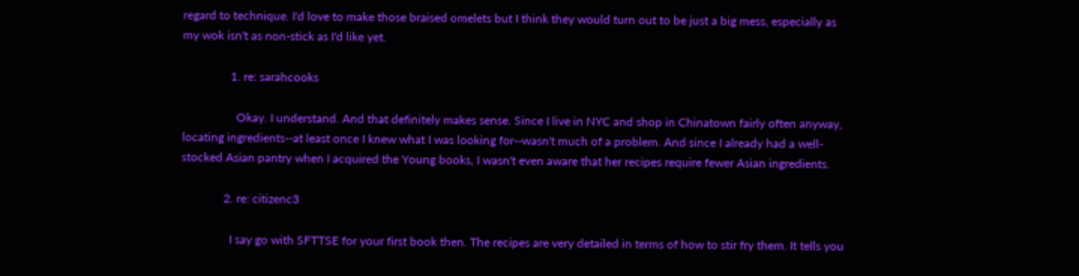regard to technique. I'd love to make those braised omelets but I think they would turn out to be just a big mess, especially as my wok isn't as non-stick as I'd like yet.

                1. re: sarahcooks

                  Okay. I understand. And that definitely makes sense. Since I live in NYC and shop in Chinatown fairly often anyway, locating ingredients--at least once I knew what I was looking for--wasn't much of a problem. And since I already had a well-stocked Asian pantry when I acquired the Young books, I wasn't even aware that her recipes require fewer Asian ingredients.

              2. re: citizenc3

                I say go with SFTTSE for your first book then. The recipes are very detailed in terms of how to stir fry them. It tells you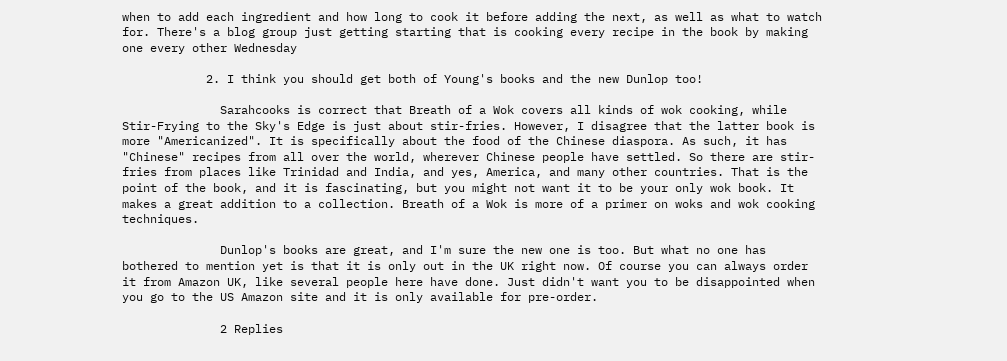when to add each ingredient and how long to cook it before adding the next, as well as what to watch for. There's a blog group just getting starting that is cooking every recipe in the book by making one every other Wednesday

            2. I think you should get both of Young's books and the new Dunlop too!

              Sarahcooks is correct that Breath of a Wok covers all kinds of wok cooking, while Stir-Frying to the Sky's Edge is just about stir-fries. However, I disagree that the latter book is more "Americanized". It is specifically about the food of the Chinese diaspora. As such, it has "Chinese" recipes from all over the world, wherever Chinese people have settled. So there are stir-fries from places like Trinidad and India, and yes, America, and many other countries. That is the point of the book, and it is fascinating, but you might not want it to be your only wok book. It makes a great addition to a collection. Breath of a Wok is more of a primer on woks and wok cooking techniques.

              Dunlop's books are great, and I'm sure the new one is too. But what no one has bothered to mention yet is that it is only out in the UK right now. Of course you can always order it from Amazon UK, like several people here have done. Just didn't want you to be disappointed when you go to the US Amazon site and it is only available for pre-order.

              2 Replies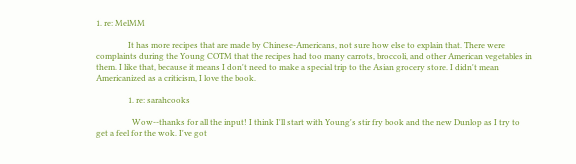1. re: MelMM

                It has more recipes that are made by Chinese-Americans, not sure how else to explain that. There were complaints during the Young COTM that the recipes had too many carrots, broccoli, and other American vegetables in them. I like that, because it means I don't need to make a special trip to the Asian grocery store. I didn't mean Americanized as a criticism, I love the book.

                1. re: sarahcooks

                  Wow--thanks for all the input! I think I'll start with Young's stir fry book and the new Dunlop as I try to get a feel for the wok. I've got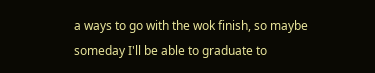a ways to go with the wok finish, so maybe someday I'll be able to graduate to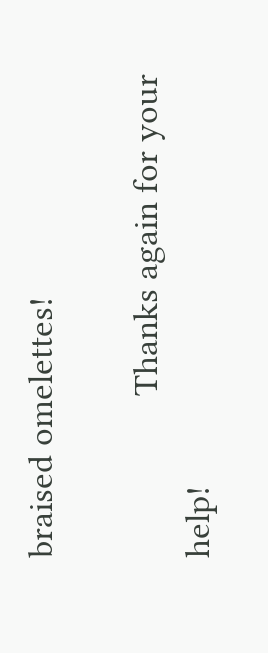braised omelettes!

                  Thanks again for your help!